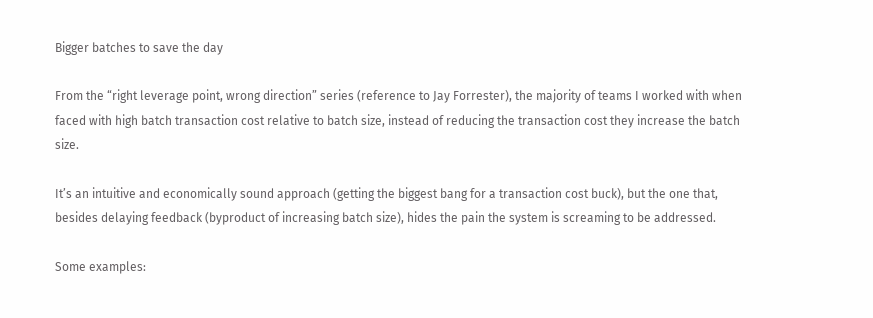Bigger batches to save the day

From the “right leverage point, wrong direction” series (reference to Jay Forrester), the majority of teams I worked with when faced with high batch transaction cost relative to batch size, instead of reducing the transaction cost they increase the batch size.

It’s an intuitive and economically sound approach (getting the biggest bang for a transaction cost buck), but the one that, besides delaying feedback (byproduct of increasing batch size), hides the pain the system is screaming to be addressed.

Some examples: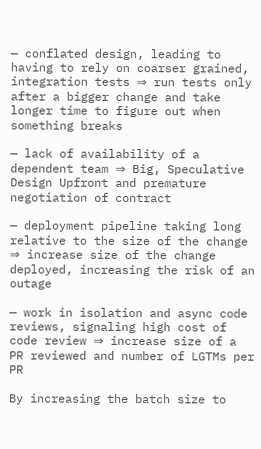— conflated design, leading to having to rely on coarser grained, integration tests ⇒ run tests only after a bigger change and take longer time to figure out when something breaks

— lack of availability of a dependent team ⇒ Big, Speculative Design Upfront and premature negotiation of contract

— deployment pipeline taking long relative to the size of the change ⇒ increase size of the change deployed, increasing the risk of an outage

— work in isolation and async code reviews, signaling high cost of code review ⇒ increase size of a PR reviewed and number of LGTMs per PR

By increasing the batch size to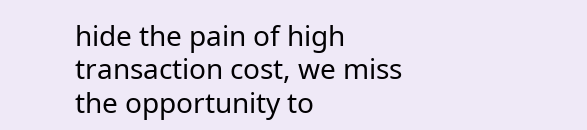hide the pain of high transaction cost, we miss the opportunity to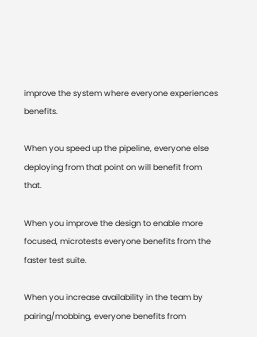improve the system where everyone experiences benefits.

When you speed up the pipeline, everyone else deploying from that point on will benefit from that.

When you improve the design to enable more focused, microtests everyone benefits from the faster test suite.

When you increase availability in the team by pairing/mobbing, everyone benefits from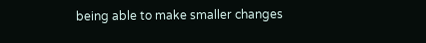being able to make smaller changes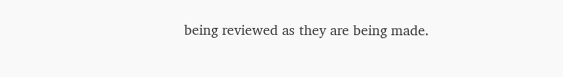being reviewed as they are being made.